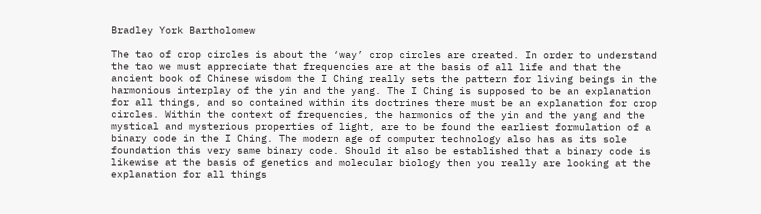Bradley York Bartholomew

The tao of crop circles is about the ‘way’ crop circles are created. In order to understand the tao we must appreciate that frequencies are at the basis of all life and that the ancient book of Chinese wisdom the I Ching really sets the pattern for living beings in the harmonious interplay of the yin and the yang. The I Ching is supposed to be an explanation for all things, and so contained within its doctrines there must be an explanation for crop circles. Within the context of frequencies, the harmonics of the yin and the yang and the mystical and mysterious properties of light, are to be found the earliest formulation of a binary code in the I Ching. The modern age of computer technology also has as its sole foundation this very same binary code. Should it also be established that a binary code is likewise at the basis of genetics and molecular biology then you really are looking at the explanation for all things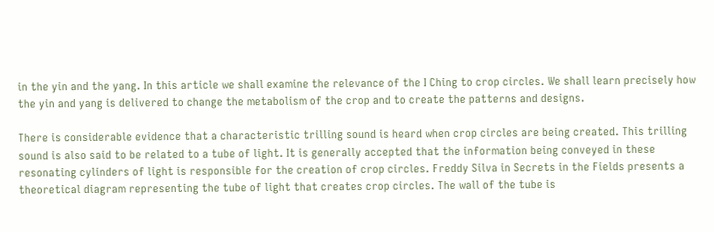in the yin and the yang. In this article we shall examine the relevance of the I Ching to crop circles. We shall learn precisely how the yin and yang is delivered to change the metabolism of the crop and to create the patterns and designs.

There is considerable evidence that a characteristic trilling sound is heard when crop circles are being created. This trilling sound is also said to be related to a tube of light. It is generally accepted that the information being conveyed in these resonating cylinders of light is responsible for the creation of crop circles. Freddy Silva in Secrets in the Fields presents a theoretical diagram representing the tube of light that creates crop circles. The wall of the tube is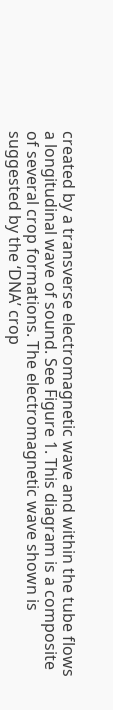created by a transverse electromagnetic wave and within the tube flows a longitudinal wave of sound. See Figure 1. This diagram is a composite of several crop formations. The electromagnetic wave shown is suggested by the ‘DNA’ crop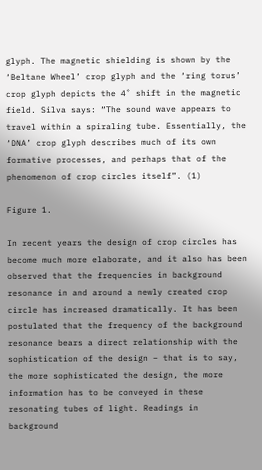glyph. The magnetic shielding is shown by the ‘Beltane Wheel’ crop glyph and the ‘ring torus’ crop glyph depicts the 4˚ shift in the magnetic field. Silva says: “The sound wave appears to travel within a spiraling tube. Essentially, the ‘DNA’ crop glyph describes much of its own formative processes, and perhaps that of the phenomenon of crop circles itself”. (1)

Figure 1.

In recent years the design of crop circles has become much more elaborate, and it also has been observed that the frequencies in background resonance in and around a newly created crop circle has increased dramatically. It has been postulated that the frequency of the background resonance bears a direct relationship with the sophistication of the design – that is to say, the more sophisticated the design, the more information has to be conveyed in these resonating tubes of light. Readings in background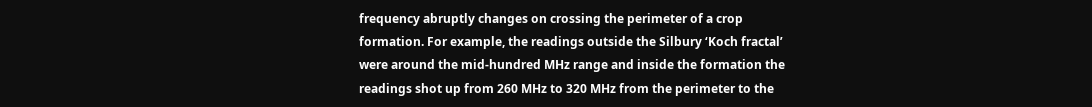frequency abruptly changes on crossing the perimeter of a crop formation. For example, the readings outside the Silbury ‘Koch fractal’ were around the mid-hundred MHz range and inside the formation the readings shot up from 260 MHz to 320 MHz from the perimeter to the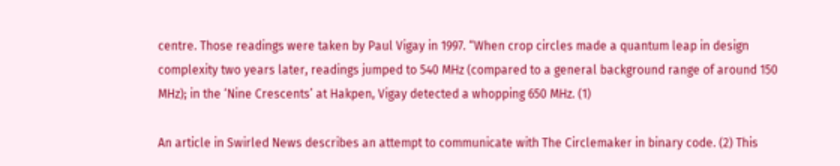centre. Those readings were taken by Paul Vigay in 1997. “When crop circles made a quantum leap in design complexity two years later, readings jumped to 540 MHz (compared to a general background range of around 150 MHz); in the ‘Nine Crescents’ at Hakpen, Vigay detected a whopping 650 MHz. (1)

An article in Swirled News describes an attempt to communicate with The Circlemaker in binary code. (2) This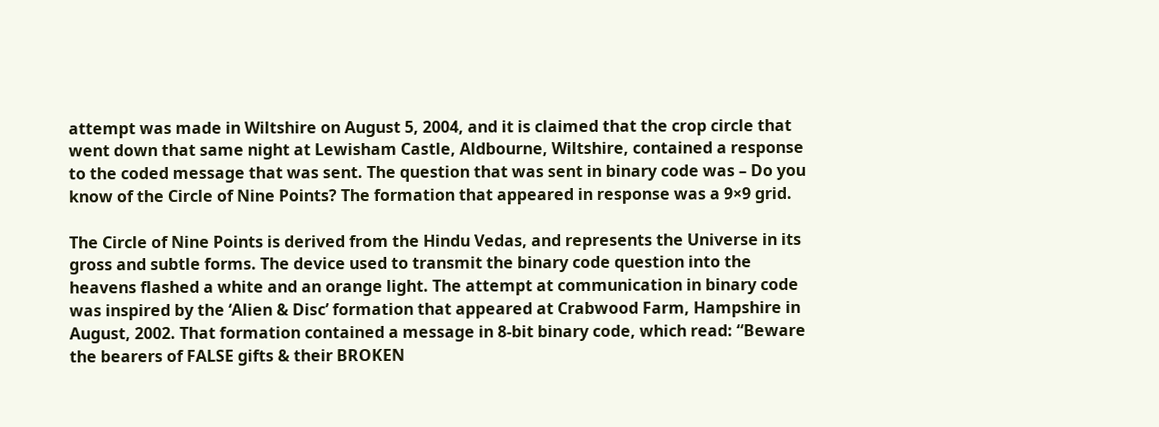attempt was made in Wiltshire on August 5, 2004, and it is claimed that the crop circle that went down that same night at Lewisham Castle, Aldbourne, Wiltshire, contained a response to the coded message that was sent. The question that was sent in binary code was – Do you know of the Circle of Nine Points? The formation that appeared in response was a 9×9 grid.

The Circle of Nine Points is derived from the Hindu Vedas, and represents the Universe in its gross and subtle forms. The device used to transmit the binary code question into the heavens flashed a white and an orange light. The attempt at communication in binary code was inspired by the ‘Alien & Disc’ formation that appeared at Crabwood Farm, Hampshire in August, 2002. That formation contained a message in 8-bit binary code, which read: “Beware the bearers of FALSE gifts & their BROKEN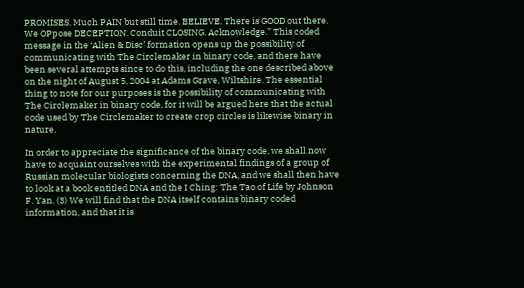PROMISES. Much PAIN but still time. BELIEVE. There is GOOD out there. We OPpose DECEPTION. Conduit CLOSING. Acknowledge.” This coded message in the ‘Alien & Disc’ formation opens up the possibility of communicating with The Circlemaker in binary code, and there have been several attempts since to do this, including the one described above on the night of August 5, 2004 at Adams Grave, Wiltshire. The essential thing to note for our purposes is the possibility of communicating with The Circlemaker in binary code, for it will be argued here that the actual code used by The Circlemaker to create crop circles is likewise binary in nature.

In order to appreciate the significance of the binary code, we shall now have to acquaint ourselves with the experimental findings of a group of Russian molecular biologists concerning the DNA, and we shall then have to look at a book entitled DNA and the I Ching: The Tao of Life by Johnson F. Yan. (3) We will find that the DNA itself contains binary coded information, and that it is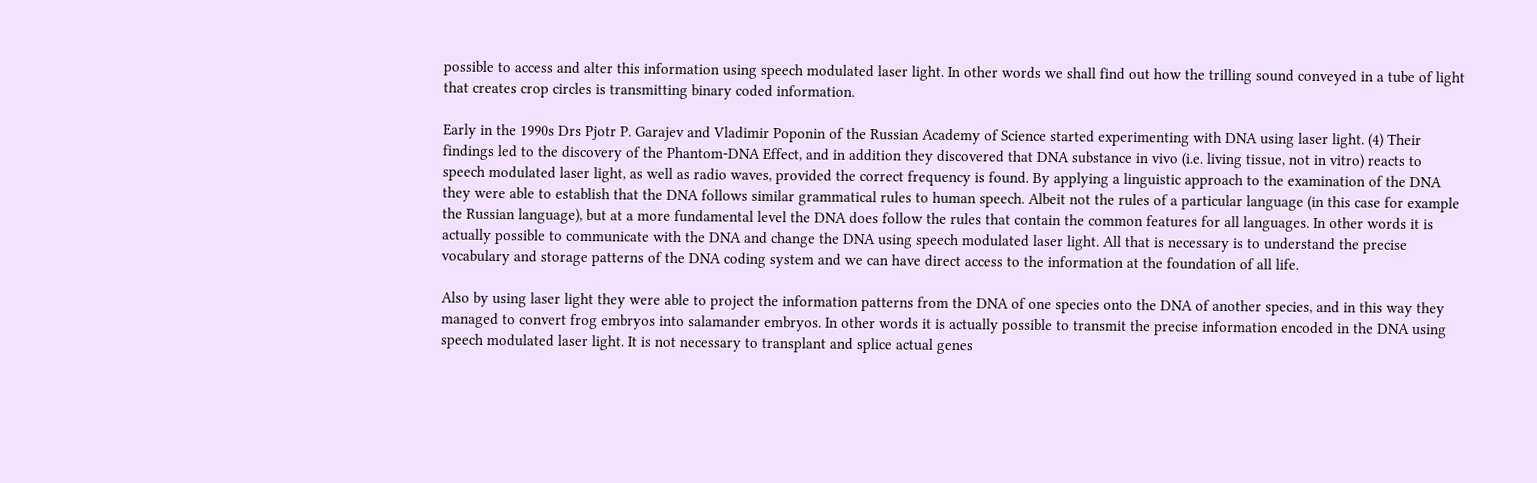possible to access and alter this information using speech modulated laser light. In other words we shall find out how the trilling sound conveyed in a tube of light that creates crop circles is transmitting binary coded information.

Early in the 1990s Drs Pjotr P. Garajev and Vladimir Poponin of the Russian Academy of Science started experimenting with DNA using laser light. (4) Their findings led to the discovery of the Phantom-DNA Effect, and in addition they discovered that DNA substance in vivo (i.e. living tissue, not in vitro) reacts to speech modulated laser light, as well as radio waves, provided the correct frequency is found. By applying a linguistic approach to the examination of the DNA they were able to establish that the DNA follows similar grammatical rules to human speech. Albeit not the rules of a particular language (in this case for example the Russian language), but at a more fundamental level the DNA does follow the rules that contain the common features for all languages. In other words it is actually possible to communicate with the DNA and change the DNA using speech modulated laser light. All that is necessary is to understand the precise vocabulary and storage patterns of the DNA coding system and we can have direct access to the information at the foundation of all life.

Also by using laser light they were able to project the information patterns from the DNA of one species onto the DNA of another species, and in this way they managed to convert frog embryos into salamander embryos. In other words it is actually possible to transmit the precise information encoded in the DNA using speech modulated laser light. It is not necessary to transplant and splice actual genes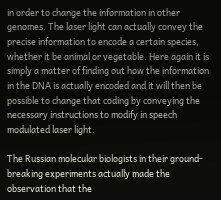in order to change the information in other genomes. The laser light can actually convey the precise information to encode a certain species, whether it be animal or vegetable. Here again it is simply a matter of finding out how the information in the DNA is actually encoded and it will then be possible to change that coding by conveying the necessary instructions to modify in speech modulated laser light.

The Russian molecular biologists in their ground-breaking experiments actually made the observation that the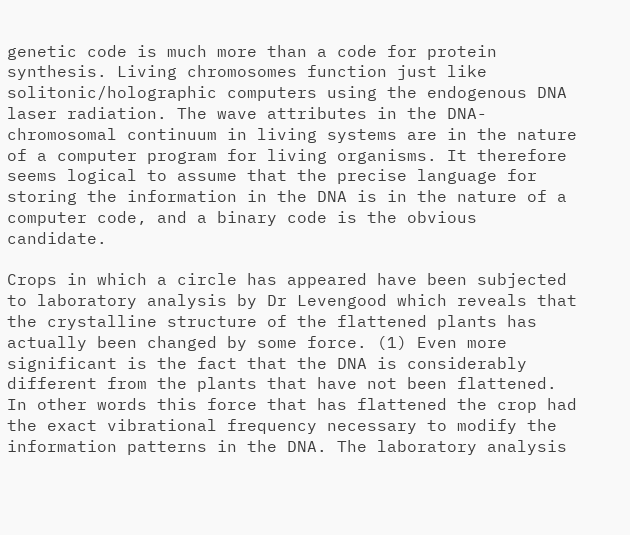genetic code is much more than a code for protein synthesis. Living chromosomes function just like solitonic/holographic computers using the endogenous DNA laser radiation. The wave attributes in the DNA-chromosomal continuum in living systems are in the nature of a computer program for living organisms. It therefore seems logical to assume that the precise language for storing the information in the DNA is in the nature of a computer code, and a binary code is the obvious candidate.

Crops in which a circle has appeared have been subjected to laboratory analysis by Dr Levengood which reveals that the crystalline structure of the flattened plants has actually been changed by some force. (1) Even more significant is the fact that the DNA is considerably different from the plants that have not been flattened. In other words this force that has flattened the crop had the exact vibrational frequency necessary to modify the information patterns in the DNA. The laboratory analysis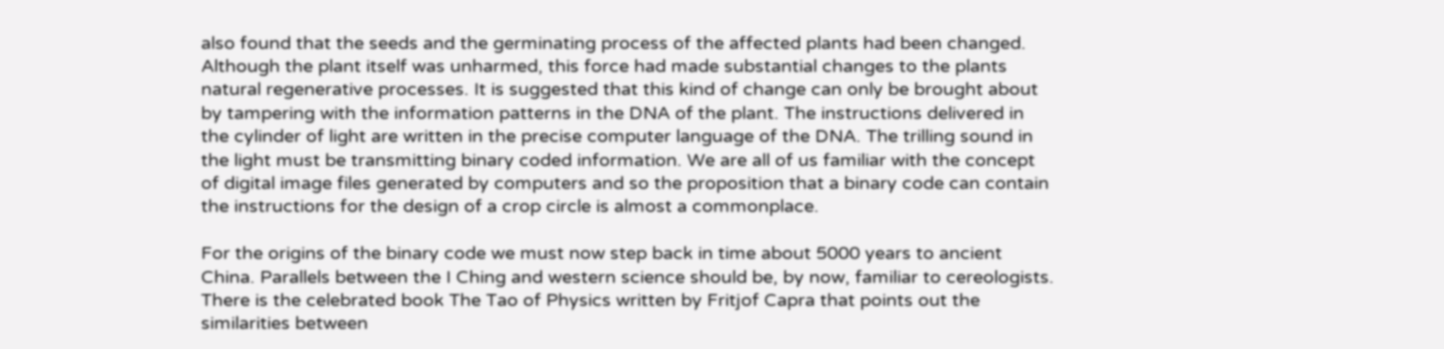also found that the seeds and the germinating process of the affected plants had been changed. Although the plant itself was unharmed, this force had made substantial changes to the plants natural regenerative processes. It is suggested that this kind of change can only be brought about by tampering with the information patterns in the DNA of the plant. The instructions delivered in the cylinder of light are written in the precise computer language of the DNA. The trilling sound in the light must be transmitting binary coded information. We are all of us familiar with the concept of digital image files generated by computers and so the proposition that a binary code can contain the instructions for the design of a crop circle is almost a commonplace.

For the origins of the binary code we must now step back in time about 5000 years to ancient China. Parallels between the I Ching and western science should be, by now, familiar to cereologists. There is the celebrated book The Tao of Physics written by Fritjof Capra that points out the similarities between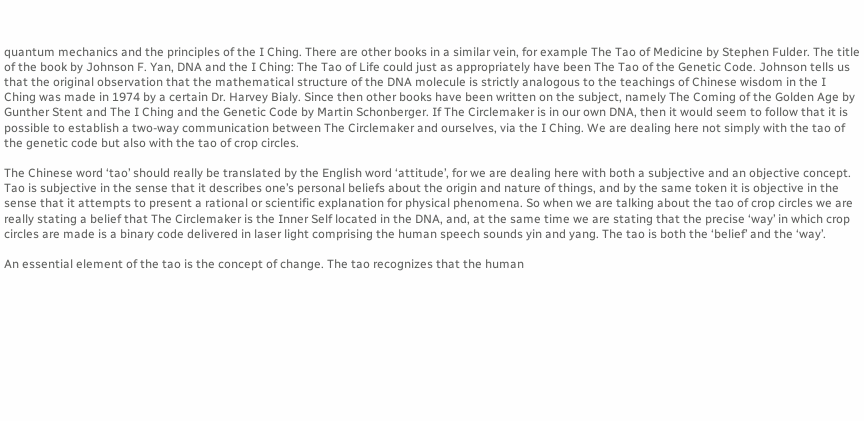quantum mechanics and the principles of the I Ching. There are other books in a similar vein, for example The Tao of Medicine by Stephen Fulder. The title of the book by Johnson F. Yan, DNA and the I Ching: The Tao of Life could just as appropriately have been The Tao of the Genetic Code. Johnson tells us that the original observation that the mathematical structure of the DNA molecule is strictly analogous to the teachings of Chinese wisdom in the I Ching was made in 1974 by a certain Dr. Harvey Bialy. Since then other books have been written on the subject, namely The Coming of the Golden Age by Gunther Stent and The I Ching and the Genetic Code by Martin Schonberger. If The Circlemaker is in our own DNA, then it would seem to follow that it is possible to establish a two-way communication between The Circlemaker and ourselves, via the I Ching. We are dealing here not simply with the tao of the genetic code but also with the tao of crop circles.

The Chinese word ‘tao’ should really be translated by the English word ‘attitude’, for we are dealing here with both a subjective and an objective concept. Tao is subjective in the sense that it describes one’s personal beliefs about the origin and nature of things, and by the same token it is objective in the sense that it attempts to present a rational or scientific explanation for physical phenomena. So when we are talking about the tao of crop circles we are really stating a belief that The Circlemaker is the Inner Self located in the DNA, and, at the same time we are stating that the precise ‘way’ in which crop circles are made is a binary code delivered in laser light comprising the human speech sounds yin and yang. The tao is both the ‘belief’ and the ‘way’.

An essential element of the tao is the concept of change. The tao recognizes that the human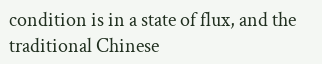condition is in a state of flux, and the traditional Chinese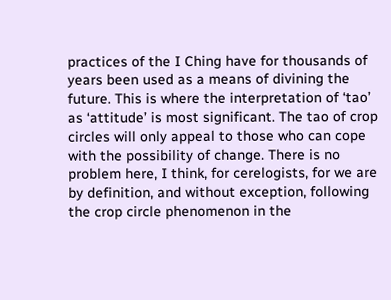practices of the I Ching have for thousands of years been used as a means of divining the future. This is where the interpretation of ‘tao’ as ‘attitude’ is most significant. The tao of crop circles will only appeal to those who can cope with the possibility of change. There is no problem here, I think, for cerelogists, for we are by definition, and without exception, following the crop circle phenomenon in the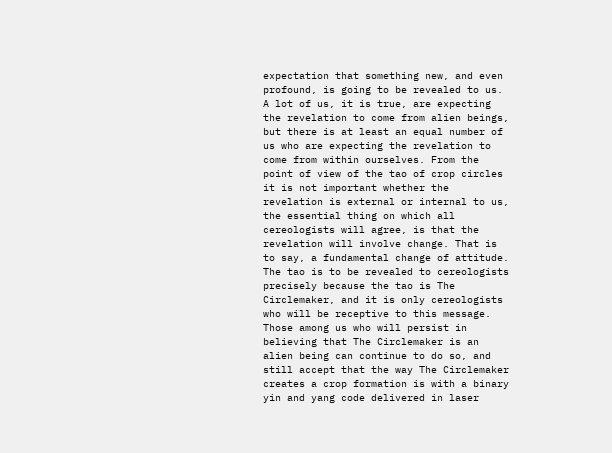expectation that something new, and even profound, is going to be revealed to us. A lot of us, it is true, are expecting the revelation to come from alien beings, but there is at least an equal number of us who are expecting the revelation to come from within ourselves. From the point of view of the tao of crop circles it is not important whether the revelation is external or internal to us, the essential thing on which all cereologists will agree, is that the revelation will involve change. That is to say, a fundamental change of attitude. The tao is to be revealed to cereologists precisely because the tao is The Circlemaker, and it is only cereologists who will be receptive to this message. Those among us who will persist in believing that The Circlemaker is an alien being can continue to do so, and still accept that the way The Circlemaker creates a crop formation is with a binary yin and yang code delivered in laser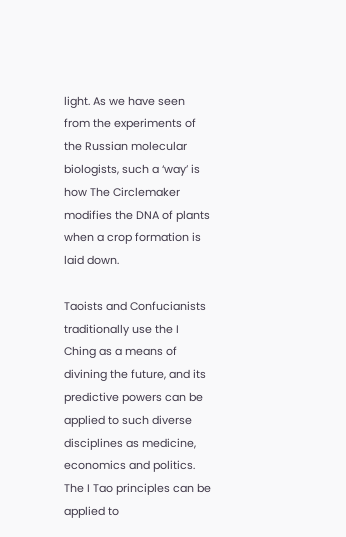light. As we have seen from the experiments of the Russian molecular biologists, such a ‘way’ is how The Circlemaker modifies the DNA of plants when a crop formation is laid down.

Taoists and Confucianists traditionally use the I Ching as a means of divining the future, and its predictive powers can be applied to such diverse disciplines as medicine, economics and politics. The I Tao principles can be applied to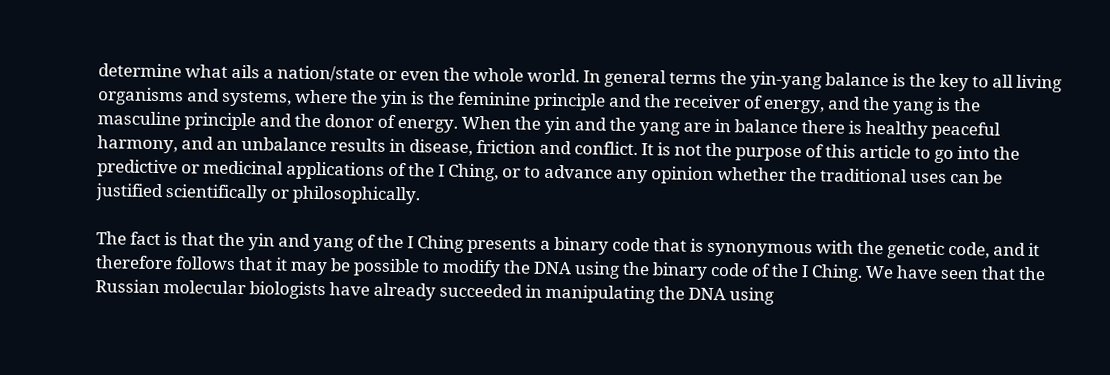determine what ails a nation/state or even the whole world. In general terms the yin-yang balance is the key to all living organisms and systems, where the yin is the feminine principle and the receiver of energy, and the yang is the masculine principle and the donor of energy. When the yin and the yang are in balance there is healthy peaceful harmony, and an unbalance results in disease, friction and conflict. It is not the purpose of this article to go into the predictive or medicinal applications of the I Ching, or to advance any opinion whether the traditional uses can be justified scientifically or philosophically.

The fact is that the yin and yang of the I Ching presents a binary code that is synonymous with the genetic code, and it therefore follows that it may be possible to modify the DNA using the binary code of the I Ching. We have seen that the Russian molecular biologists have already succeeded in manipulating the DNA using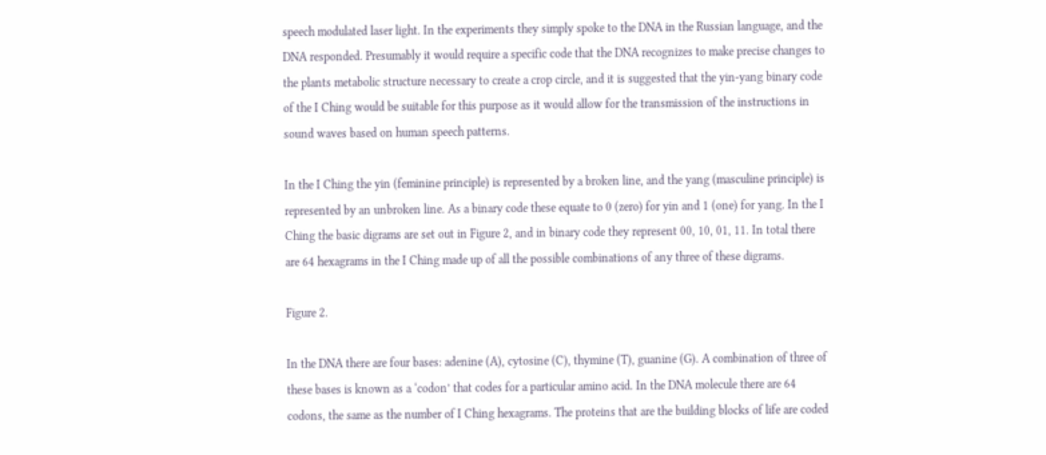speech modulated laser light. In the experiments they simply spoke to the DNA in the Russian language, and the DNA responded. Presumably it would require a specific code that the DNA recognizes to make precise changes to the plants metabolic structure necessary to create a crop circle, and it is suggested that the yin-yang binary code of the I Ching would be suitable for this purpose as it would allow for the transmission of the instructions in sound waves based on human speech patterns.

In the I Ching the yin (feminine principle) is represented by a broken line, and the yang (masculine principle) is represented by an unbroken line. As a binary code these equate to 0 (zero) for yin and 1 (one) for yang. In the I Ching the basic digrams are set out in Figure 2, and in binary code they represent 00, 10, 01, 11. In total there are 64 hexagrams in the I Ching made up of all the possible combinations of any three of these digrams.

Figure 2.

In the DNA there are four bases: adenine (A), cytosine (C), thymine (T), guanine (G). A combination of three of these bases is known as a ‘codon’ that codes for a particular amino acid. In the DNA molecule there are 64 codons, the same as the number of I Ching hexagrams. The proteins that are the building blocks of life are coded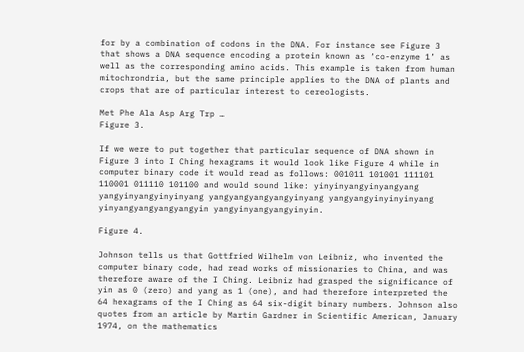for by a combination of codons in the DNA. For instance see Figure 3 that shows a DNA sequence encoding a protein known as ‘co-enzyme 1’ as well as the corresponding amino acids. This example is taken from human mitochrondria, but the same principle applies to the DNA of plants and crops that are of particular interest to cereologists.

Met Phe Ala Asp Arg Trp …
Figure 3.

If we were to put together that particular sequence of DNA shown in Figure 3 into I Ching hexagrams it would look like Figure 4 while in computer binary code it would read as follows: 001011 101001 111101 110001 011110 101100 and would sound like: yinyinyangyinyangyang yangyinyangyinyinyang yangyangyangyangyinyang yangyangyinyinyinyang yinyangyangyangyangyin yangyinyangyangyinyin.

Figure 4.

Johnson tells us that Gottfried Wilhelm von Leibniz, who invented the computer binary code, had read works of missionaries to China, and was therefore aware of the I Ching. Leibniz had grasped the significance of yin as 0 (zero) and yang as 1 (one), and had therefore interpreted the 64 hexagrams of the I Ching as 64 six-digit binary numbers. Johnson also quotes from an article by Martin Gardner in Scientific American, January 1974, on the mathematics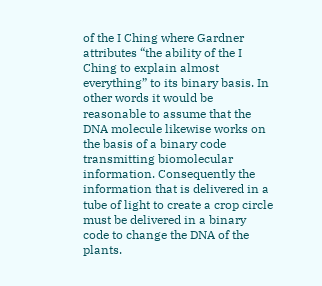of the I Ching where Gardner attributes “the ability of the I Ching to explain almost everything” to its binary basis. In other words it would be reasonable to assume that the DNA molecule likewise works on the basis of a binary code transmitting biomolecular information. Consequently the information that is delivered in a tube of light to create a crop circle must be delivered in a binary code to change the DNA of the plants.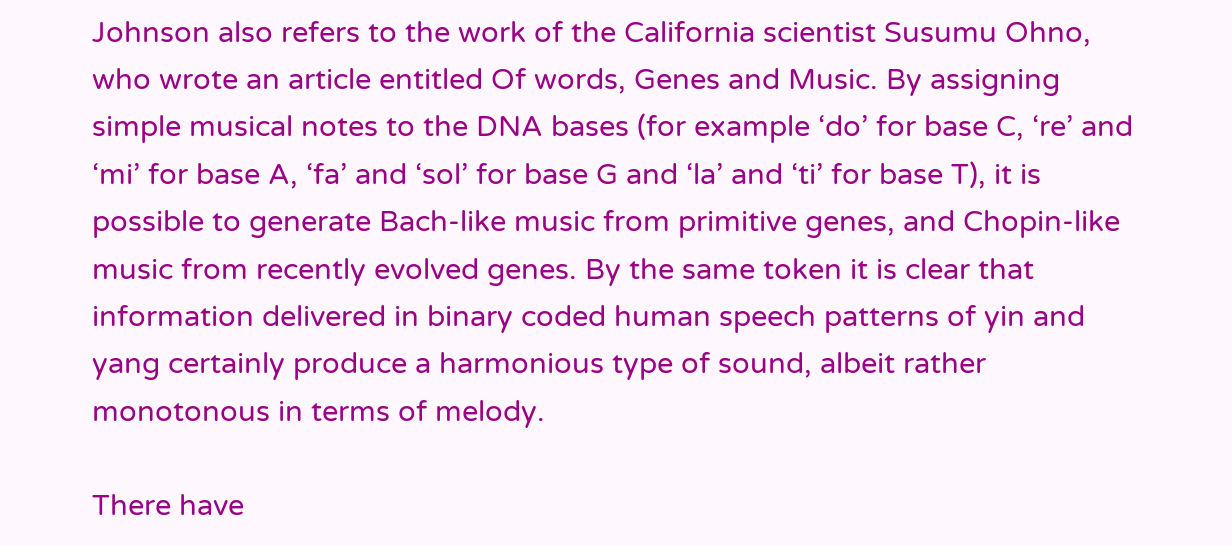Johnson also refers to the work of the California scientist Susumu Ohno, who wrote an article entitled Of words, Genes and Music. By assigning simple musical notes to the DNA bases (for example ‘do’ for base C, ‘re’ and ‘mi’ for base A, ‘fa’ and ‘sol’ for base G and ‘la’ and ‘ti’ for base T), it is possible to generate Bach-like music from primitive genes, and Chopin-like music from recently evolved genes. By the same token it is clear that information delivered in binary coded human speech patterns of yin and yang certainly produce a harmonious type of sound, albeit rather monotonous in terms of melody.

There have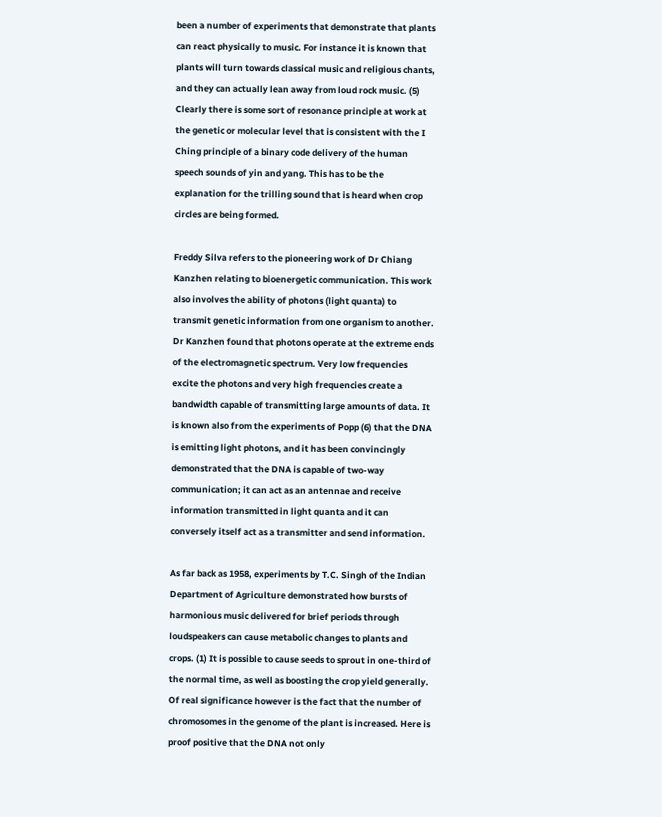been a number of experiments that demonstrate that plants can react physically to music. For instance it is known that plants will turn towards classical music and religious chants, and they can actually lean away from loud rock music. (5) Clearly there is some sort of resonance principle at work at the genetic or molecular level that is consistent with the I Ching principle of a binary code delivery of the human speech sounds of yin and yang. This has to be the explanation for the trilling sound that is heard when crop circles are being formed.

Freddy Silva refers to the pioneering work of Dr Chiang Kanzhen relating to bioenergetic communication. This work also involves the ability of photons (light quanta) to transmit genetic information from one organism to another. Dr Kanzhen found that photons operate at the extreme ends of the electromagnetic spectrum. Very low frequencies excite the photons and very high frequencies create a bandwidth capable of transmitting large amounts of data. It is known also from the experiments of Popp (6) that the DNA is emitting light photons, and it has been convincingly demonstrated that the DNA is capable of two-way communication; it can act as an antennae and receive information transmitted in light quanta and it can conversely itself act as a transmitter and send information.

As far back as 1958, experiments by T.C. Singh of the Indian Department of Agriculture demonstrated how bursts of harmonious music delivered for brief periods through loudspeakers can cause metabolic changes to plants and crops. (1) It is possible to cause seeds to sprout in one-third of the normal time, as well as boosting the crop yield generally. Of real significance however is the fact that the number of chromosomes in the genome of the plant is increased. Here is proof positive that the DNA not only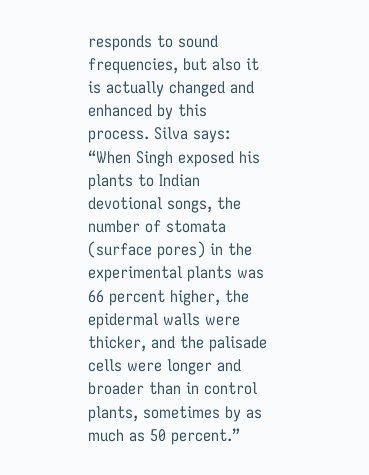responds to sound frequencies, but also it is actually changed and enhanced by this process. Silva says: “When Singh exposed his plants to Indian devotional songs, the number of stomata (surface pores) in the experimental plants was 66 percent higher, the epidermal walls were thicker, and the palisade cells were longer and broader than in control plants, sometimes by as much as 50 percent.”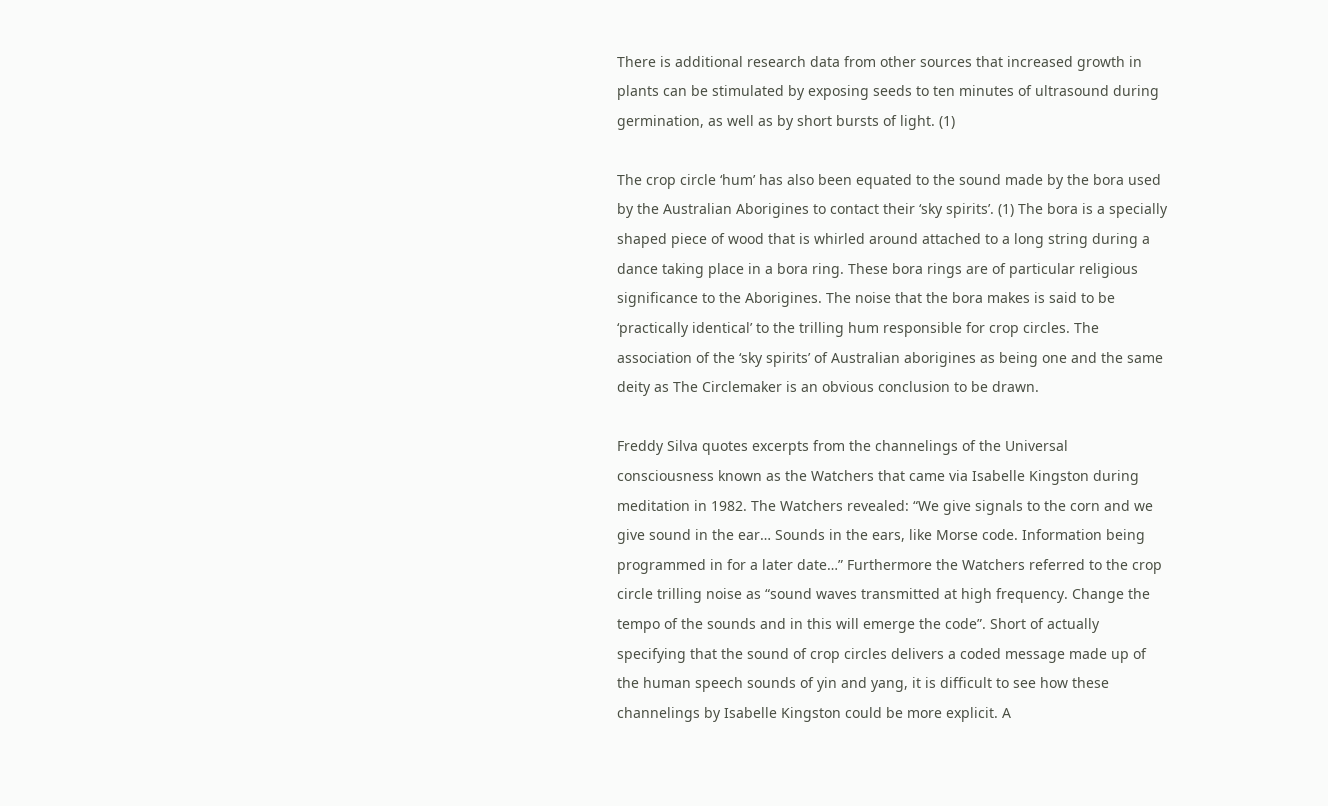There is additional research data from other sources that increased growth in plants can be stimulated by exposing seeds to ten minutes of ultrasound during germination, as well as by short bursts of light. (1)

The crop circle ‘hum’ has also been equated to the sound made by the bora used by the Australian Aborigines to contact their ‘sky spirits’. (1) The bora is a specially shaped piece of wood that is whirled around attached to a long string during a dance taking place in a bora ring. These bora rings are of particular religious significance to the Aborigines. The noise that the bora makes is said to be ‘practically identical’ to the trilling hum responsible for crop circles. The association of the ‘sky spirits’ of Australian aborigines as being one and the same deity as The Circlemaker is an obvious conclusion to be drawn.

Freddy Silva quotes excerpts from the channelings of the Universal consciousness known as the Watchers that came via Isabelle Kingston during meditation in 1982. The Watchers revealed: “We give signals to the corn and we give sound in the ear… Sounds in the ears, like Morse code. Information being programmed in for a later date…” Furthermore the Watchers referred to the crop circle trilling noise as “sound waves transmitted at high frequency. Change the tempo of the sounds and in this will emerge the code”. Short of actually specifying that the sound of crop circles delivers a coded message made up of the human speech sounds of yin and yang, it is difficult to see how these channelings by Isabelle Kingston could be more explicit. A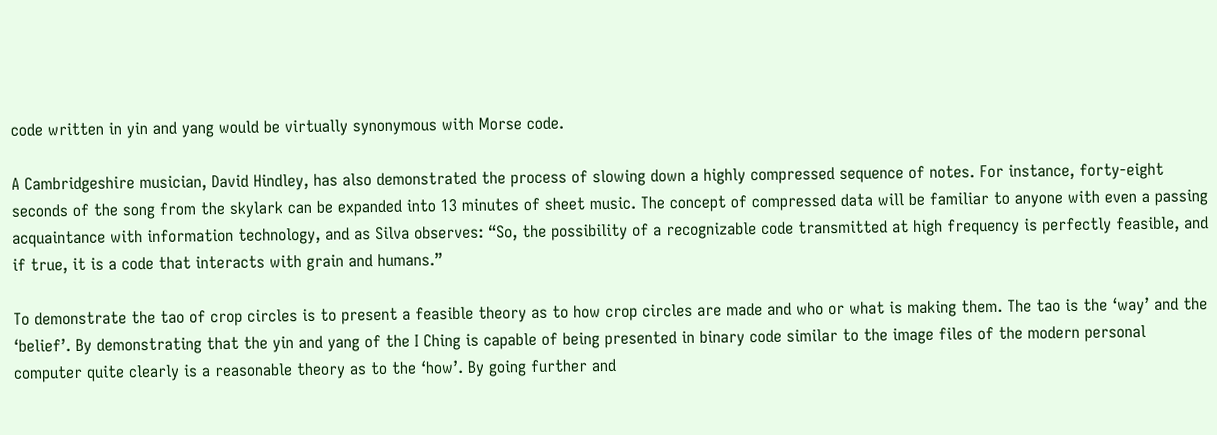code written in yin and yang would be virtually synonymous with Morse code.

A Cambridgeshire musician, David Hindley, has also demonstrated the process of slowing down a highly compressed sequence of notes. For instance, forty-eight seconds of the song from the skylark can be expanded into 13 minutes of sheet music. The concept of compressed data will be familiar to anyone with even a passing acquaintance with information technology, and as Silva observes: “So, the possibility of a recognizable code transmitted at high frequency is perfectly feasible, and if true, it is a code that interacts with grain and humans.”

To demonstrate the tao of crop circles is to present a feasible theory as to how crop circles are made and who or what is making them. The tao is the ‘way’ and the ‘belief’. By demonstrating that the yin and yang of the I Ching is capable of being presented in binary code similar to the image files of the modern personal computer quite clearly is a reasonable theory as to the ‘how’. By going further and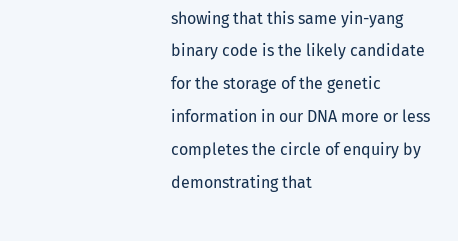showing that this same yin-yang binary code is the likely candidate for the storage of the genetic information in our DNA more or less completes the circle of enquiry by demonstrating that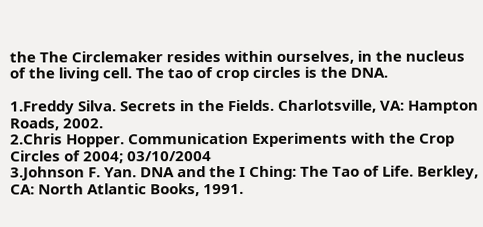the The Circlemaker resides within ourselves, in the nucleus of the living cell. The tao of crop circles is the DNA.

1.Freddy Silva. Secrets in the Fields. Charlotsville, VA: Hampton Roads, 2002.
2.Chris Hopper. Communication Experiments with the Crop Circles of 2004; 03/10/2004
3.Johnson F. Yan. DNA and the I Ching: The Tao of Life. Berkley, CA: North Atlantic Books, 1991.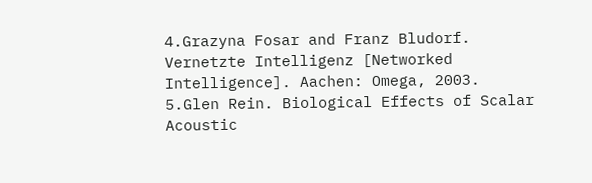4.Grazyna Fosar and Franz Bludorf. Vernetzte Intelligenz [Networked Intelligence]. Aachen: Omega, 2003.
5.Glen Rein. Biological Effects of Scalar Acoustic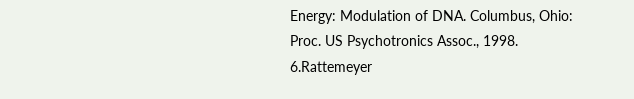Energy: Modulation of DNA. Columbus, Ohio: Proc. US Psychotronics Assoc., 1998.
6.Rattemeyer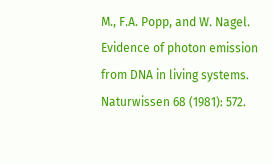M., F.A. Popp, and W. Nagel. Evidence of photon emission from DNA in living systems. Naturwissen 68 (1981): 572.